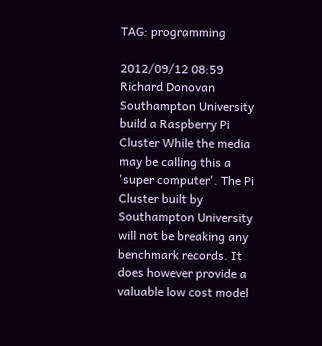TAG: programming

2012/09/12 08:59 Richard Donovan Southampton University build a Raspberry Pi Cluster While the media may be calling this a 'super computer'. The Pi Cluster built by Southampton University will not be breaking any benchmark records. It does however provide a valuable low cost model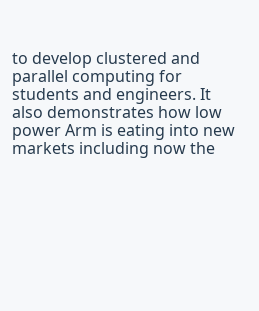to develop clustered and parallel computing for students and engineers. It also demonstrates how low power Arm is eating into new markets including now the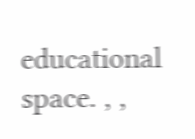educational space. , ,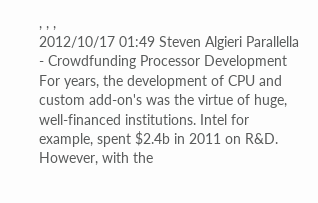, , ,
2012/10/17 01:49 Steven Algieri Parallella - Crowdfunding Processor Development For years, the development of CPU and custom add-on's was the virtue of huge, well-financed institutions. Intel for example, spent $2.4b in 2011 on R&D. However, with the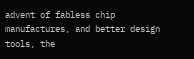advent of fabless chip manufactures, and better design tools, the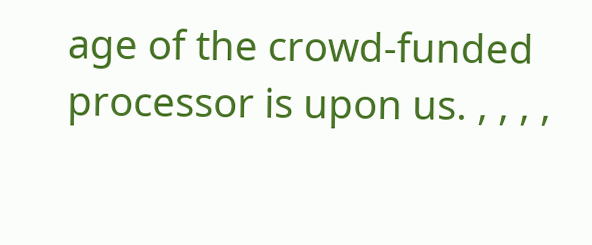age of the crowd-funded processor is upon us. , , , ,